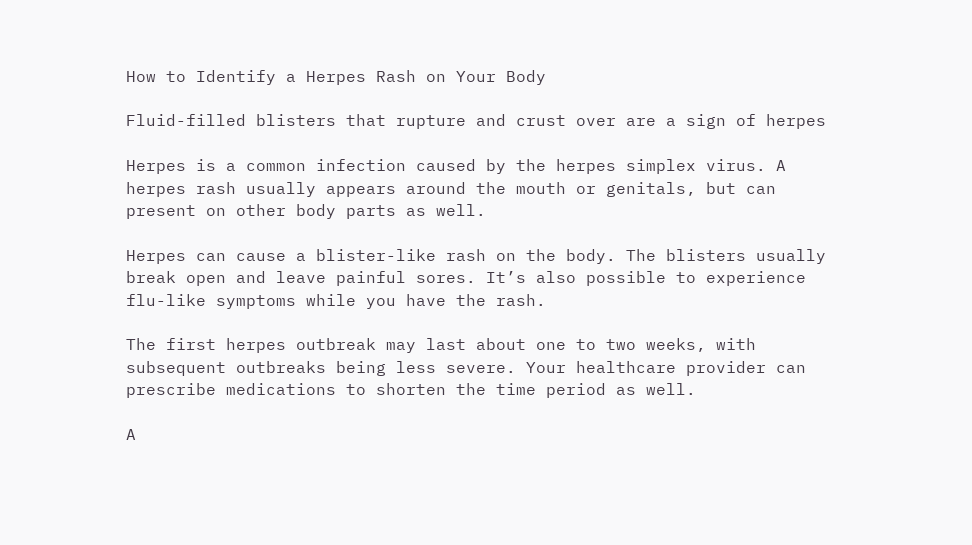How to Identify a Herpes Rash on Your Body

Fluid-filled blisters that rupture and crust over are a sign of herpes

Herpes is a common infection caused by the herpes simplex virus. A herpes rash usually appears around the mouth or genitals, but can present on other body parts as well.

Herpes can cause a blister-like rash on the body. The blisters usually break open and leave painful sores. It’s also possible to experience flu-like symptoms while you have the rash.

The first herpes outbreak may last about one to two weeks, with subsequent outbreaks being less severe. Your healthcare provider can prescribe medications to shorten the time period as well.

A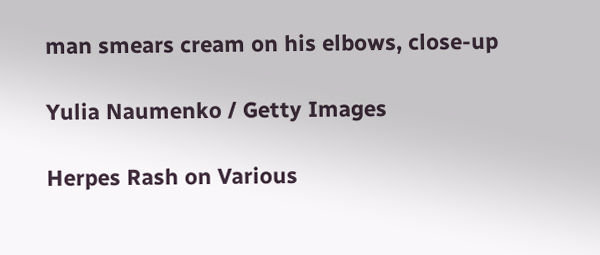man smears cream on his elbows, close-up

Yulia Naumenko / Getty Images

Herpes Rash on Various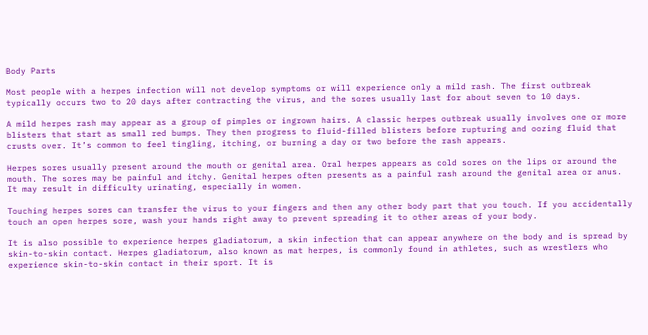Body Parts

Most people with a herpes infection will not develop symptoms or will experience only a mild rash. The first outbreak typically occurs two to 20 days after contracting the virus, and the sores usually last for about seven to 10 days.

A mild herpes rash may appear as a group of pimples or ingrown hairs. A classic herpes outbreak usually involves one or more blisters that start as small red bumps. They then progress to fluid-filled blisters before rupturing and oozing fluid that crusts over. It’s common to feel tingling, itching, or burning a day or two before the rash appears.

Herpes sores usually present around the mouth or genital area. Oral herpes appears as cold sores on the lips or around the mouth. The sores may be painful and itchy. Genital herpes often presents as a painful rash around the genital area or anus. It may result in difficulty urinating, especially in women.

Touching herpes sores can transfer the virus to your fingers and then any other body part that you touch. If you accidentally touch an open herpes sore, wash your hands right away to prevent spreading it to other areas of your body.

It is also possible to experience herpes gladiatorum, a skin infection that can appear anywhere on the body and is spread by skin-to-skin contact. Herpes gladiatorum, also known as mat herpes, is commonly found in athletes, such as wrestlers who experience skin-to-skin contact in their sport. It is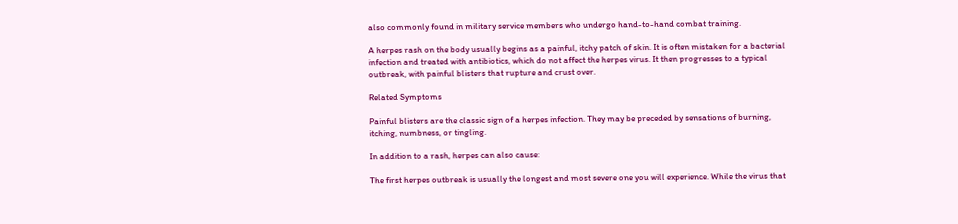also commonly found in military service members who undergo hand-to-hand combat training.

A herpes rash on the body usually begins as a painful, itchy patch of skin. It is often mistaken for a bacterial infection and treated with antibiotics, which do not affect the herpes virus. It then progresses to a typical outbreak, with painful blisters that rupture and crust over.

Related Symptoms

Painful blisters are the classic sign of a herpes infection. They may be preceded by sensations of burning, itching, numbness, or tingling.

In addition to a rash, herpes can also cause:

The first herpes outbreak is usually the longest and most severe one you will experience. While the virus that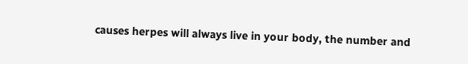causes herpes will always live in your body, the number and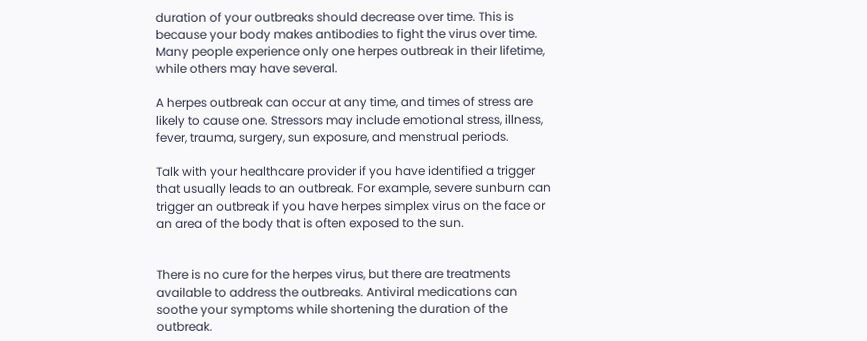duration of your outbreaks should decrease over time. This is because your body makes antibodies to fight the virus over time. Many people experience only one herpes outbreak in their lifetime, while others may have several.

A herpes outbreak can occur at any time, and times of stress are likely to cause one. Stressors may include emotional stress, illness, fever, trauma, surgery, sun exposure, and menstrual periods.

Talk with your healthcare provider if you have identified a trigger that usually leads to an outbreak. For example, severe sunburn can trigger an outbreak if you have herpes simplex virus on the face or an area of the body that is often exposed to the sun.


There is no cure for the herpes virus, but there are treatments available to address the outbreaks. Antiviral medications can soothe your symptoms while shortening the duration of the outbreak.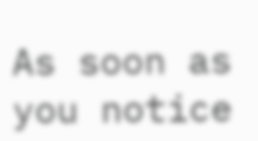As soon as you notice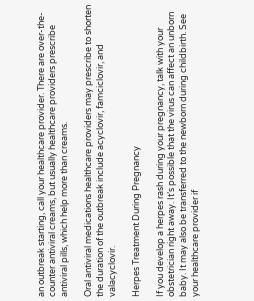an outbreak starting, call your healthcare provider. There are over-the-counter antiviral creams, but usually healthcare providers prescribe antiviral pills, which help more than creams.

Oral antiviral medications healthcare providers may prescribe to shorten the duration of the outbreak include acyclovir, famciclovir, and valacyclovir.

Herpes Treatment During Pregnancy

If you develop a herpes rash during your pregnancy, talk with your obstetrician right away. It’s possible that the virus can affect an unborn baby. It may also be transferred to the newborn during childbirth. See your healthcare provider if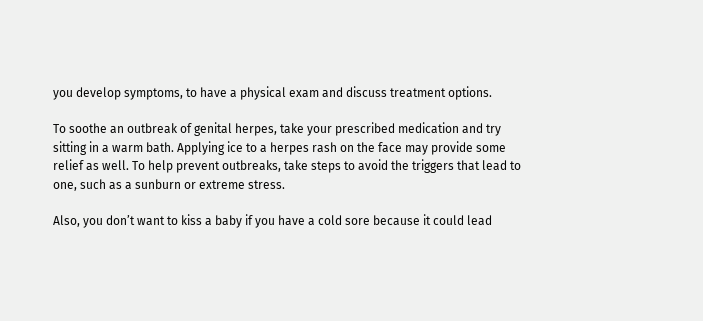you develop symptoms, to have a physical exam and discuss treatment options.

To soothe an outbreak of genital herpes, take your prescribed medication and try sitting in a warm bath. Applying ice to a herpes rash on the face may provide some relief as well. To help prevent outbreaks, take steps to avoid the triggers that lead to one, such as a sunburn or extreme stress.

Also, you don’t want to kiss a baby if you have a cold sore because it could lead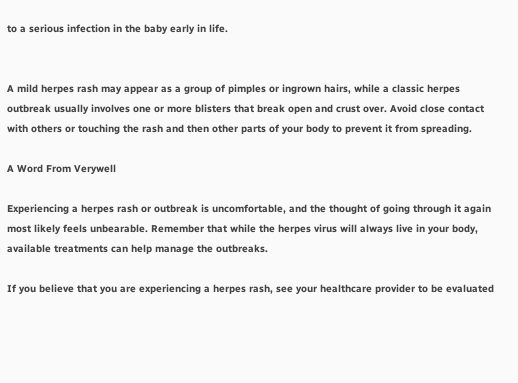to a serious infection in the baby early in life.


A mild herpes rash may appear as a group of pimples or ingrown hairs, while a classic herpes outbreak usually involves one or more blisters that break open and crust over. Avoid close contact with others or touching the rash and then other parts of your body to prevent it from spreading.

A Word From Verywell

Experiencing a herpes rash or outbreak is uncomfortable, and the thought of going through it again most likely feels unbearable. Remember that while the herpes virus will always live in your body, available treatments can help manage the outbreaks.

If you believe that you are experiencing a herpes rash, see your healthcare provider to be evaluated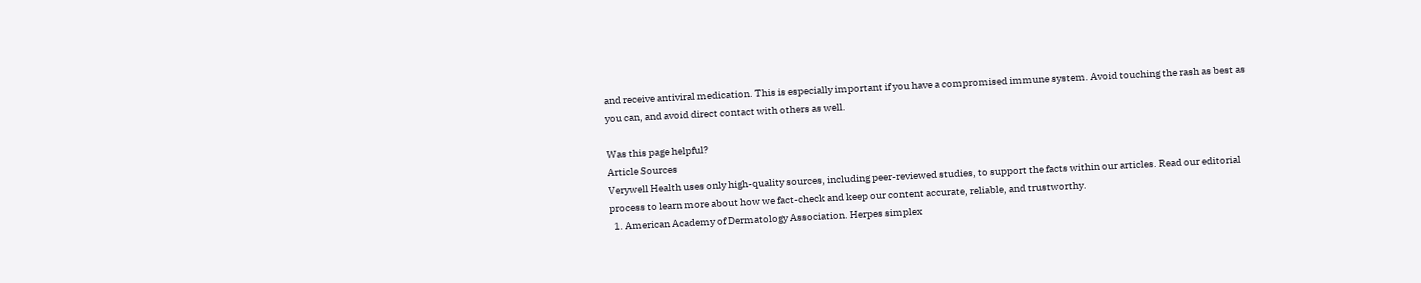and receive antiviral medication. This is especially important if you have a compromised immune system. Avoid touching the rash as best as you can, and avoid direct contact with others as well.

Was this page helpful?
Article Sources
Verywell Health uses only high-quality sources, including peer-reviewed studies, to support the facts within our articles. Read our editorial process to learn more about how we fact-check and keep our content accurate, reliable, and trustworthy.
  1. American Academy of Dermatology Association. Herpes simplex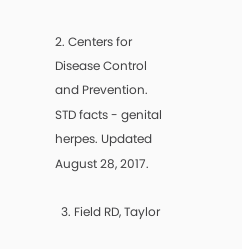2. Centers for Disease Control and Prevention. STD facts - genital herpes. Updated August 28, 2017.

  3. Field RD, Taylor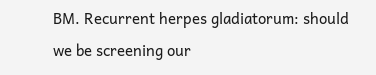BM. Recurrent herpes gladiatorum: should we be screening our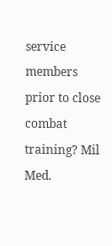service members prior to close combat training? Mil Med.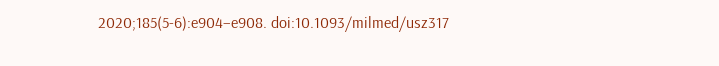2020;185(5-6):e904–e908. doi:10.1093/milmed/usz317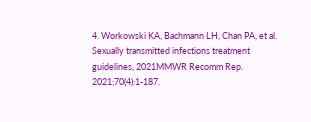4. Workowski KA, Bachmann LH, Chan PA, et al. Sexually transmitted infections treatment guidelines, 2021MMWR Recomm Rep. 2021;70(4):1-187.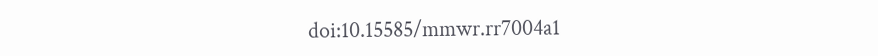doi:10.15585/mmwr.rr7004a1